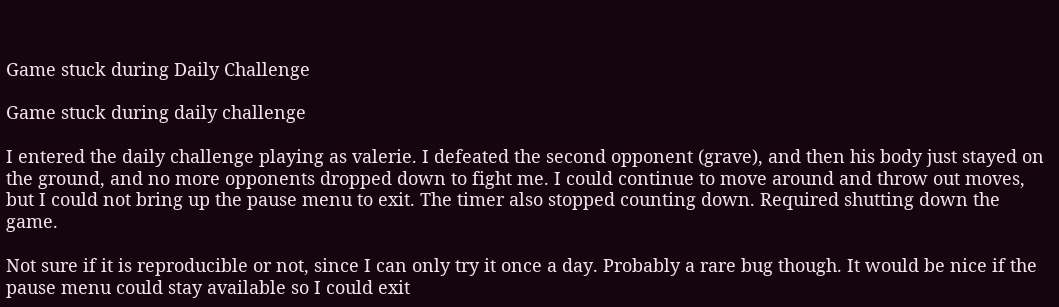Game stuck during Daily Challenge

Game stuck during daily challenge

I entered the daily challenge playing as valerie. I defeated the second opponent (grave), and then his body just stayed on the ground, and no more opponents dropped down to fight me. I could continue to move around and throw out moves, but I could not bring up the pause menu to exit. The timer also stopped counting down. Required shutting down the game.

Not sure if it is reproducible or not, since I can only try it once a day. Probably a rare bug though. It would be nice if the pause menu could stay available so I could exit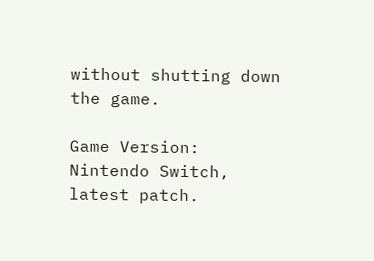without shutting down the game.

Game Version:
Nintendo Switch, latest patch.